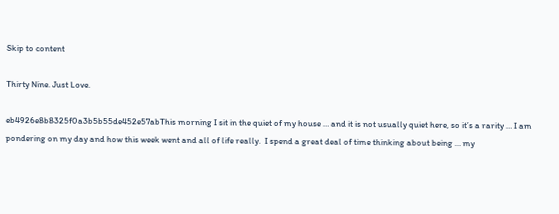Skip to content

Thirty Nine. Just Love.

eb4926e8b8325f0a3b5b55de452e57abThis morning I sit in the quiet of my house … and it is not usually quiet here, so it’s a rarity … I am pondering on my day and how this week went and all of life really.  I spend a great deal of time thinking about being … my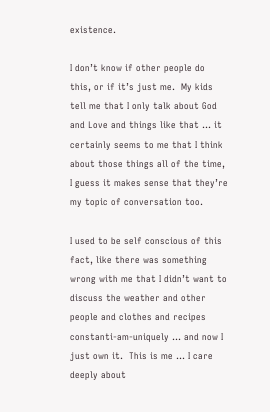existence.

I don’t know if other people do this, or if it’s just me.  My kids tell me that I only talk about God and Love and things like that … it certainly seems to me that I think about those things all of the time, I guess it makes sense that they’re my topic of conversation too.

I used to be self conscious of this fact, like there was something wrong with me that I didn’t want to discuss the weather and other people and clothes and recipes constanti-am-uniquely … and now I just own it.  This is me … I care deeply about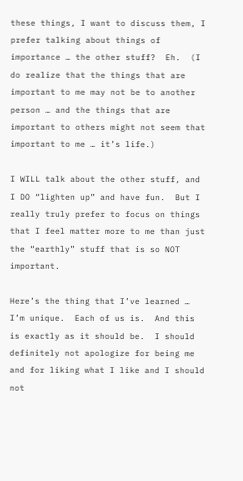these things, I want to discuss them, I prefer talking about things of importance … the other stuff?  Eh.  (I do realize that the things that are important to me may not be to another person … and the things that are important to others might not seem that important to me … it’s life.)

I WILL talk about the other stuff, and I DO “lighten up” and have fun.  But I really truly prefer to focus on things that I feel matter more to me than just the “earthly” stuff that is so NOT important.

Here’s the thing that I’ve learned … I’m unique.  Each of us is.  And this is exactly as it should be.  I should definitely not apologize for being me and for liking what I like and I should not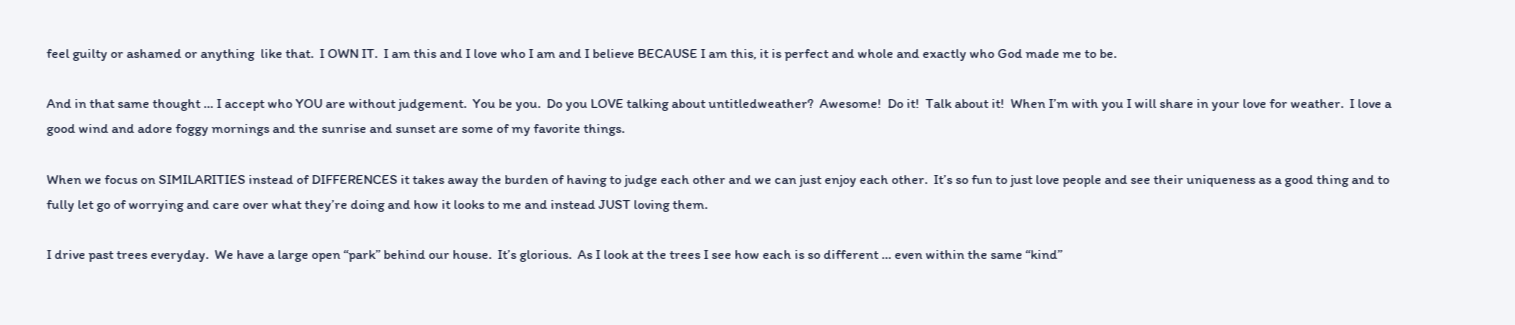feel guilty or ashamed or anything  like that.  I OWN IT.  I am this and I love who I am and I believe BECAUSE I am this, it is perfect and whole and exactly who God made me to be.

And in that same thought … I accept who YOU are without judgement.  You be you.  Do you LOVE talking about untitledweather?  Awesome!  Do it!  Talk about it!  When I’m with you I will share in your love for weather.  I love a good wind and adore foggy mornings and the sunrise and sunset are some of my favorite things.

When we focus on SIMILARITIES instead of DIFFERENCES it takes away the burden of having to judge each other and we can just enjoy each other.  It’s so fun to just love people and see their uniqueness as a good thing and to fully let go of worrying and care over what they’re doing and how it looks to me and instead JUST loving them.

I drive past trees everyday.  We have a large open “park” behind our house.  It’s glorious.  As I look at the trees I see how each is so different … even within the same “kind”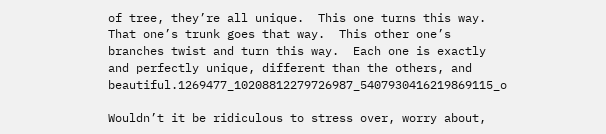of tree, they’re all unique.  This one turns this way.  That one’s trunk goes that way.  This other one’s branches twist and turn this way.  Each one is exactly and perfectly unique, different than the others, and beautiful.1269477_10208812279726987_5407930416219869115_o

Wouldn’t it be ridiculous to stress over, worry about,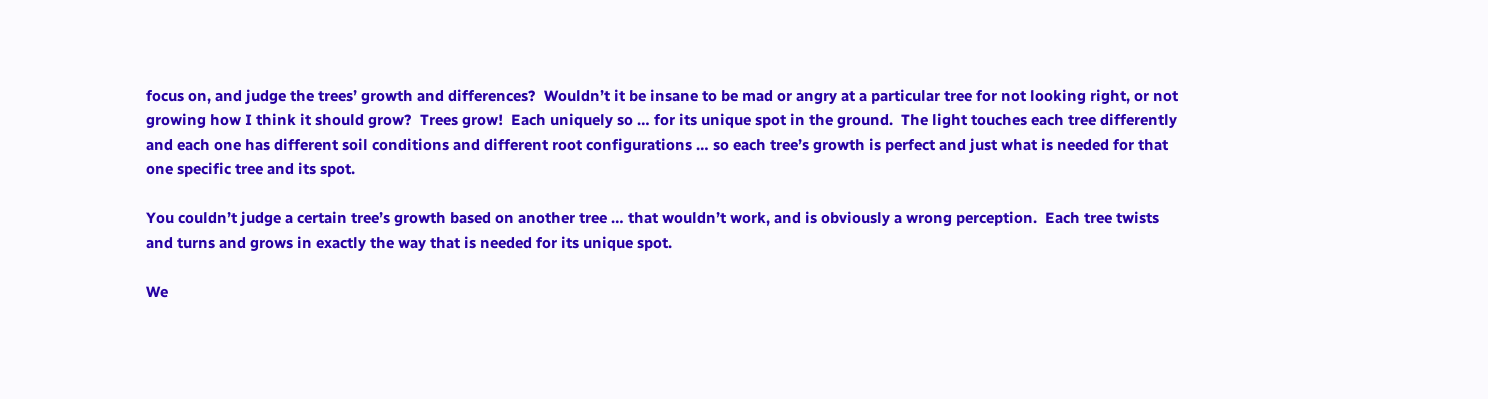focus on, and judge the trees’ growth and differences?  Wouldn’t it be insane to be mad or angry at a particular tree for not looking right, or not growing how I think it should grow?  Trees grow!  Each uniquely so … for its unique spot in the ground.  The light touches each tree differently and each one has different soil conditions and different root configurations … so each tree’s growth is perfect and just what is needed for that one specific tree and its spot.

You couldn’t judge a certain tree’s growth based on another tree … that wouldn’t work, and is obviously a wrong perception.  Each tree twists and turns and grows in exactly the way that is needed for its unique spot.

We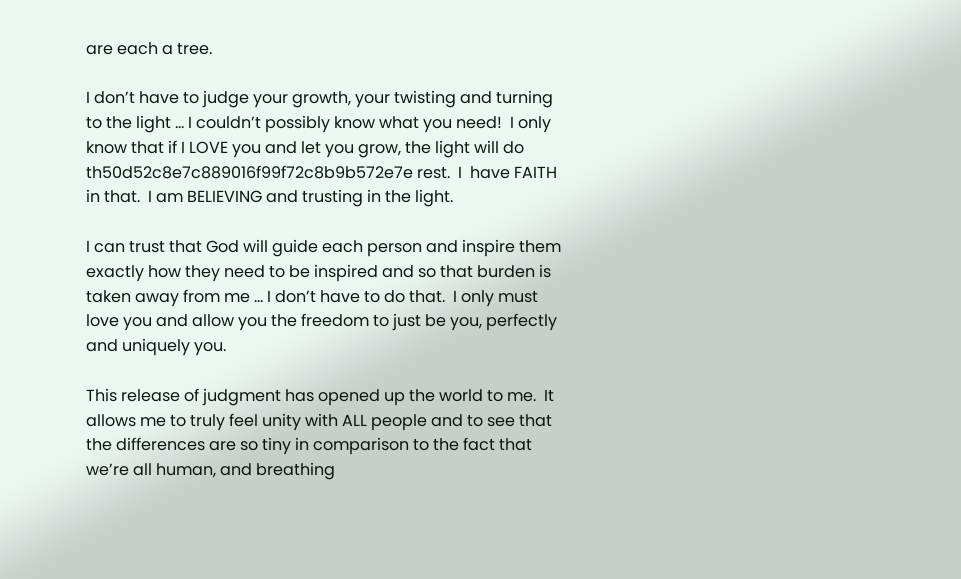are each a tree.

I don’t have to judge your growth, your twisting and turning to the light … I couldn’t possibly know what you need!  I only know that if I LOVE you and let you grow, the light will do th50d52c8e7c889016f99f72c8b9b572e7e rest.  I  have FAITH in that.  I am BELIEVING and trusting in the light.

I can trust that God will guide each person and inspire them exactly how they need to be inspired and so that burden is taken away from me … I don’t have to do that.  I only must love you and allow you the freedom to just be you, perfectly and uniquely you.

This release of judgment has opened up the world to me.  It allows me to truly feel unity with ALL people and to see that the differences are so tiny in comparison to the fact that we’re all human, and breathing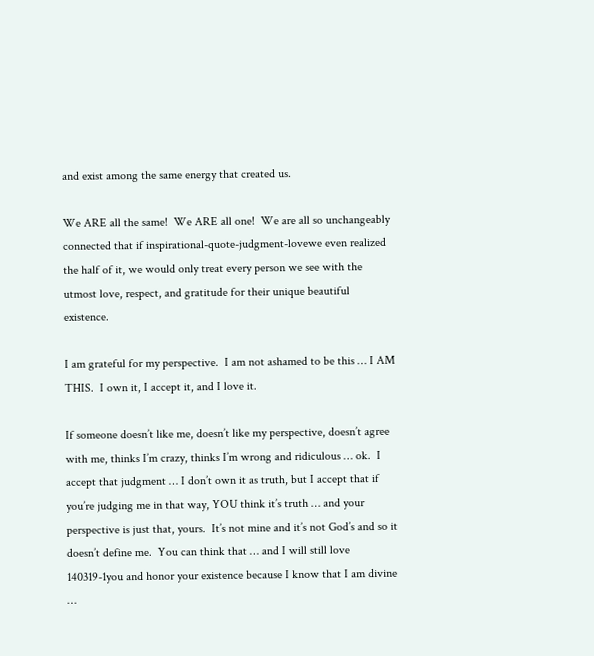and exist among the same energy that created us.

We ARE all the same!  We ARE all one!  We are all so unchangeably connected that if inspirational-quote-judgment-lovewe even realized the half of it, we would only treat every person we see with the utmost love, respect, and gratitude for their unique beautiful existence.

I am grateful for my perspective.  I am not ashamed to be this … I AM THIS.  I own it, I accept it, and I love it.

If someone doesn’t like me, doesn’t like my perspective, doesn’t agree with me, thinks I’m crazy, thinks I’m wrong and ridiculous … ok.  I accept that judgment … I don’t own it as truth, but I accept that if you’re judging me in that way, YOU think it’s truth … and your perspective is just that, yours.  It’s not mine and it’s not God’s and so it doesn’t define me.  You can think that … and I will still love 140319-1you and honor your existence because I know that I am divine …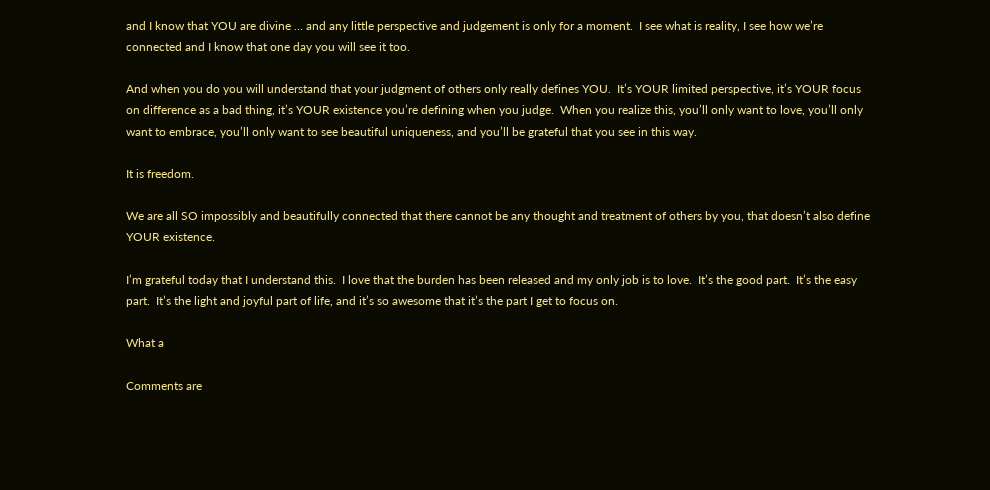and I know that YOU are divine … and any little perspective and judgement is only for a moment.  I see what is reality, I see how we’re connected and I know that one day you will see it too.

And when you do you will understand that your judgment of others only really defines YOU.  It’s YOUR limited perspective, it’s YOUR focus on difference as a bad thing, it’s YOUR existence you’re defining when you judge.  When you realize this, you’ll only want to love, you’ll only want to embrace, you’ll only want to see beautiful uniqueness, and you’ll be grateful that you see in this way.

It is freedom.

We are all SO impossibly and beautifully connected that there cannot be any thought and treatment of others by you, that doesn’t also define YOUR existence.

I’m grateful today that I understand this.  I love that the burden has been released and my only job is to love.  It’s the good part.  It’s the easy part.  It’s the light and joyful part of life, and it’s so awesome that it’s the part I get to focus on.

What a

Comments are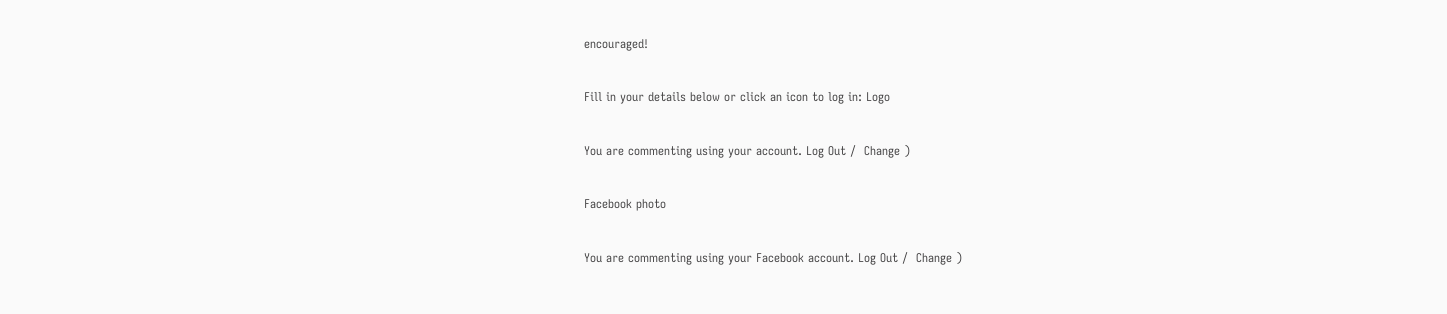encouraged!

Fill in your details below or click an icon to log in: Logo

You are commenting using your account. Log Out /  Change )

Facebook photo

You are commenting using your Facebook account. Log Out /  Change )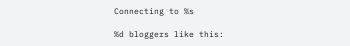Connecting to %s

%d bloggers like this: